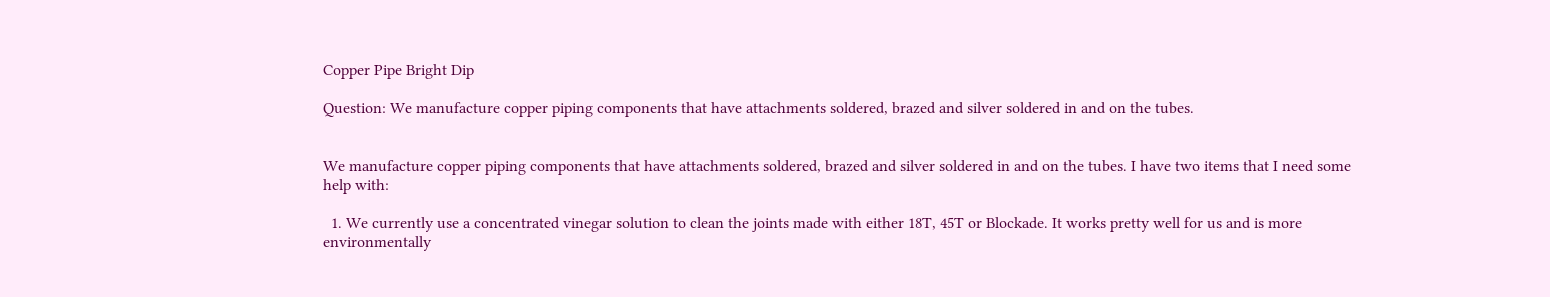Copper Pipe Bright Dip

Question: We manufacture copper piping components that have attachments soldered, brazed and silver soldered in and on the tubes.


We manufacture copper piping components that have attachments soldered, brazed and silver soldered in and on the tubes. I have two items that I need some help with:

  1. We currently use a concentrated vinegar solution to clean the joints made with either 18T, 45T or Blockade. It works pretty well for us and is more environmentally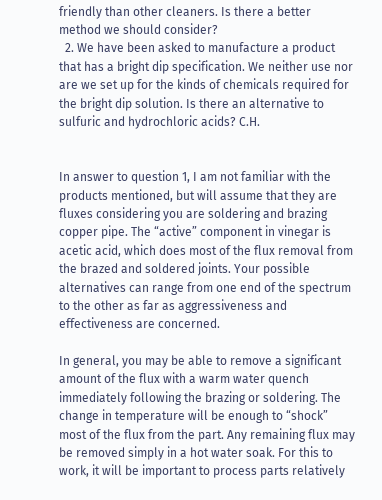friendly than other cleaners. Is there a better method we should consider?
  2. We have been asked to manufacture a product that has a bright dip specification. We neither use nor are we set up for the kinds of chemicals required for the bright dip solution. Is there an alternative to sulfuric and hydrochloric acids? C.H.


In answer to question 1, I am not familiar with the products mentioned, but will assume that they are fluxes considering you are soldering and brazing copper pipe. The “active” component in vinegar is acetic acid, which does most of the flux removal from the brazed and soldered joints. Your possible alternatives can range from one end of the spectrum to the other as far as aggressiveness and effectiveness are concerned.

In general, you may be able to remove a significant amount of the flux with a warm water quench immediately following the brazing or soldering. The change in temperature will be enough to “shock” most of the flux from the part. Any remaining flux may be removed simply in a hot water soak. For this to work, it will be important to process parts relatively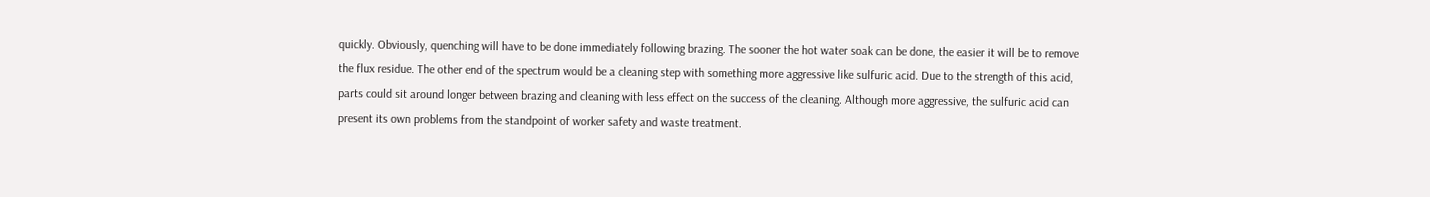quickly. Obviously, quenching will have to be done immediately following brazing. The sooner the hot water soak can be done, the easier it will be to remove the flux residue. The other end of the spectrum would be a cleaning step with something more aggressive like sulfuric acid. Due to the strength of this acid, parts could sit around longer between brazing and cleaning with less effect on the success of the cleaning. Although more aggressive, the sulfuric acid can present its own problems from the standpoint of worker safety and waste treatment.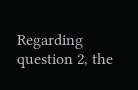Regarding question 2, the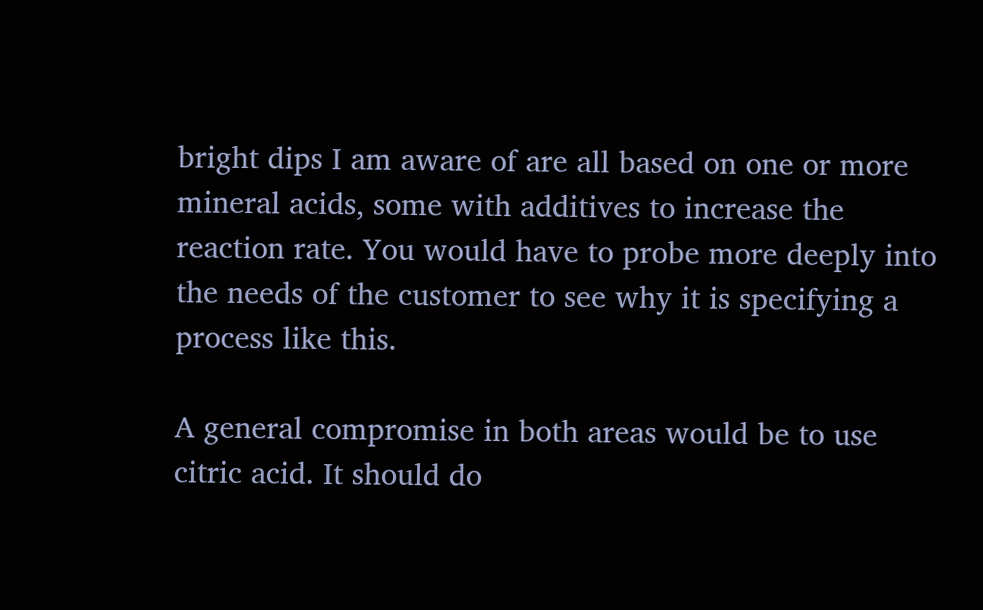bright dips I am aware of are all based on one or more mineral acids, some with additives to increase the reaction rate. You would have to probe more deeply into the needs of the customer to see why it is specifying a process like this.

A general compromise in both areas would be to use citric acid. It should do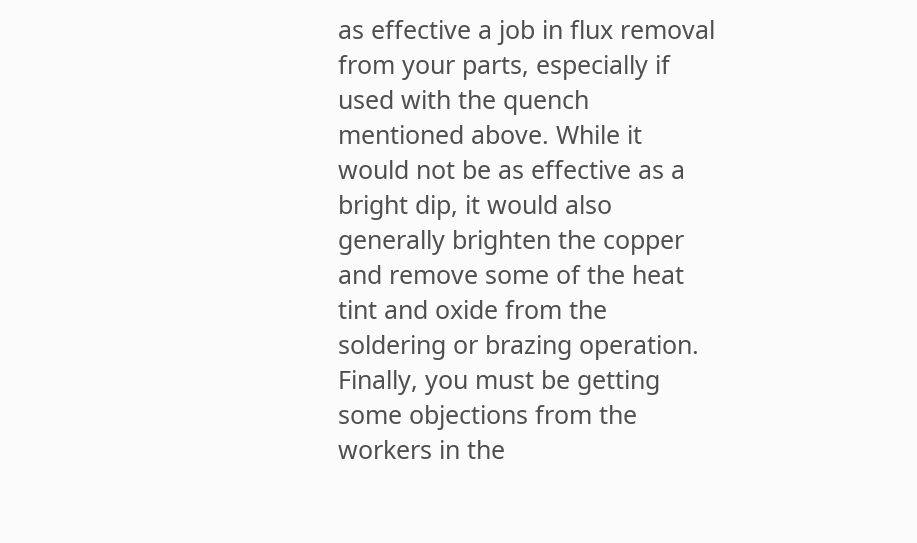as effective a job in flux removal from your parts, especially if used with the quench mentioned above. While it would not be as effective as a bright dip, it would also generally brighten the copper and remove some of the heat tint and oxide from the soldering or brazing operation. Finally, you must be getting some objections from the workers in the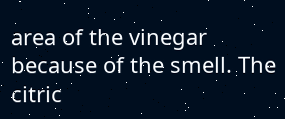area of the vinegar because of the smell. The citric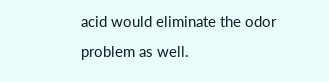acid would eliminate the odor problem as well.